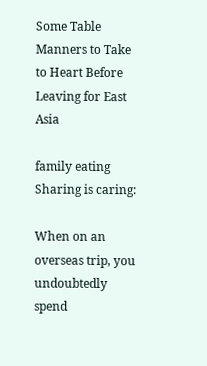Some Table Manners to Take to Heart Before Leaving for East Asia

family eating
Sharing is caring:

When on an overseas trip, you undoubtedly spend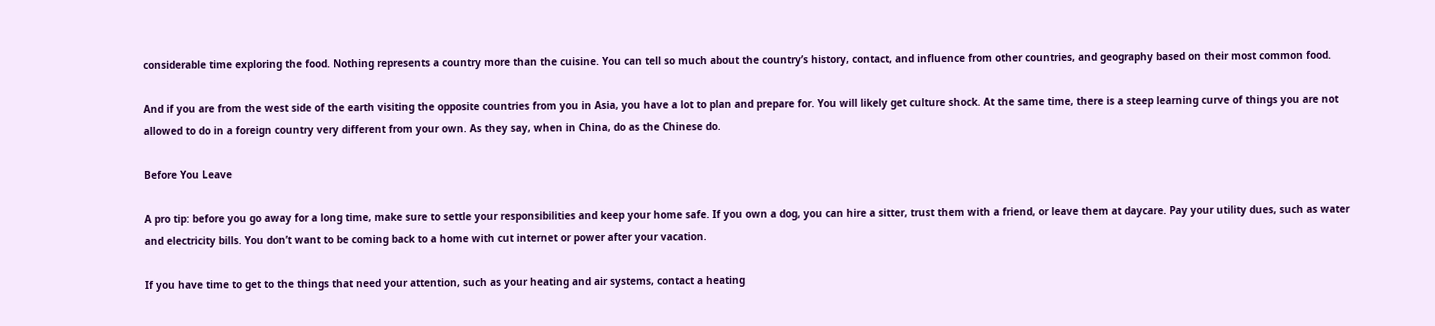considerable time exploring the food. Nothing represents a country more than the cuisine. You can tell so much about the country’s history, contact, and influence from other countries, and geography based on their most common food.

And if you are from the west side of the earth visiting the opposite countries from you in Asia, you have a lot to plan and prepare for. You will likely get culture shock. At the same time, there is a steep learning curve of things you are not allowed to do in a foreign country very different from your own. As they say, when in China, do as the Chinese do.

Before You Leave

A pro tip: before you go away for a long time, make sure to settle your responsibilities and keep your home safe. If you own a dog, you can hire a sitter, trust them with a friend, or leave them at daycare. Pay your utility dues, such as water and electricity bills. You don’t want to be coming back to a home with cut internet or power after your vacation.

If you have time to get to the things that need your attention, such as your heating and air systems, contact a heating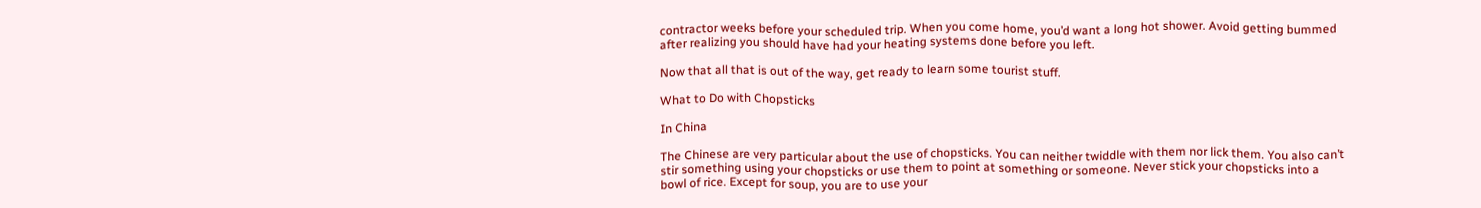contractor weeks before your scheduled trip. When you come home, you’d want a long hot shower. Avoid getting bummed after realizing you should have had your heating systems done before you left.

Now that all that is out of the way, get ready to learn some tourist stuff.

What to Do with Chopsticks

In China

The Chinese are very particular about the use of chopsticks. You can neither twiddle with them nor lick them. You also can’t stir something using your chopsticks or use them to point at something or someone. Never stick your chopsticks into a bowl of rice. Except for soup, you are to use your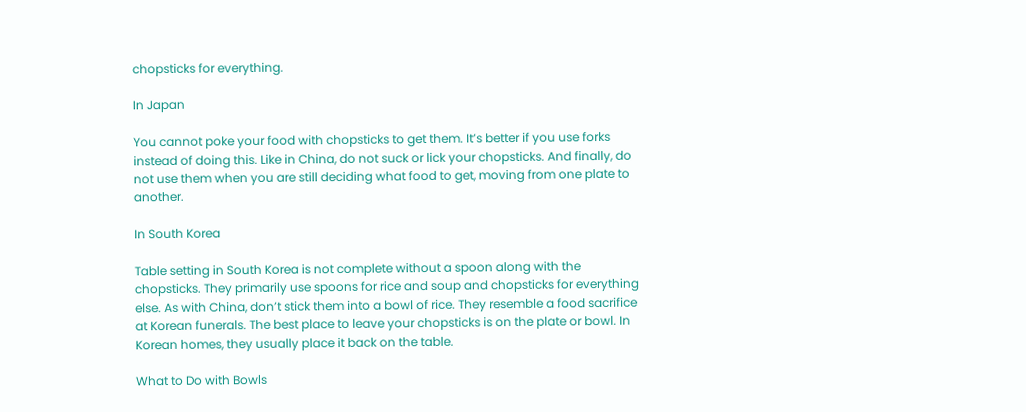chopsticks for everything.

In Japan

You cannot poke your food with chopsticks to get them. It’s better if you use forks instead of doing this. Like in China, do not suck or lick your chopsticks. And finally, do not use them when you are still deciding what food to get, moving from one plate to another.

In South Korea

Table setting in South Korea is not complete without a spoon along with the chopsticks. They primarily use spoons for rice and soup and chopsticks for everything else. As with China, don’t stick them into a bowl of rice. They resemble a food sacrifice at Korean funerals. The best place to leave your chopsticks is on the plate or bowl. In Korean homes, they usually place it back on the table.

What to Do with Bowls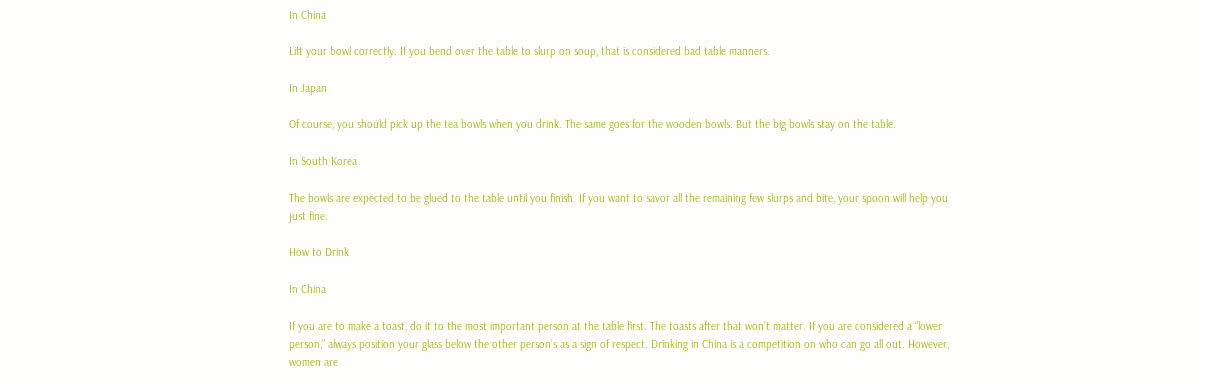In China

Lift your bowl correctly. If you bend over the table to slurp on soup, that is considered bad table manners.

In Japan

Of course, you should pick up the tea bowls when you drink. The same goes for the wooden bowls. But the big bowls stay on the table.

In South Korea

The bowls are expected to be glued to the table until you finish. If you want to savor all the remaining few slurps and bite, your spoon will help you just fine.

How to Drink

In China

If you are to make a toast, do it to the most important person at the table first. The toasts after that won’t matter. If you are considered a “lower person,” always position your glass below the other person’s as a sign of respect. Drinking in China is a competition on who can go all out. However, women are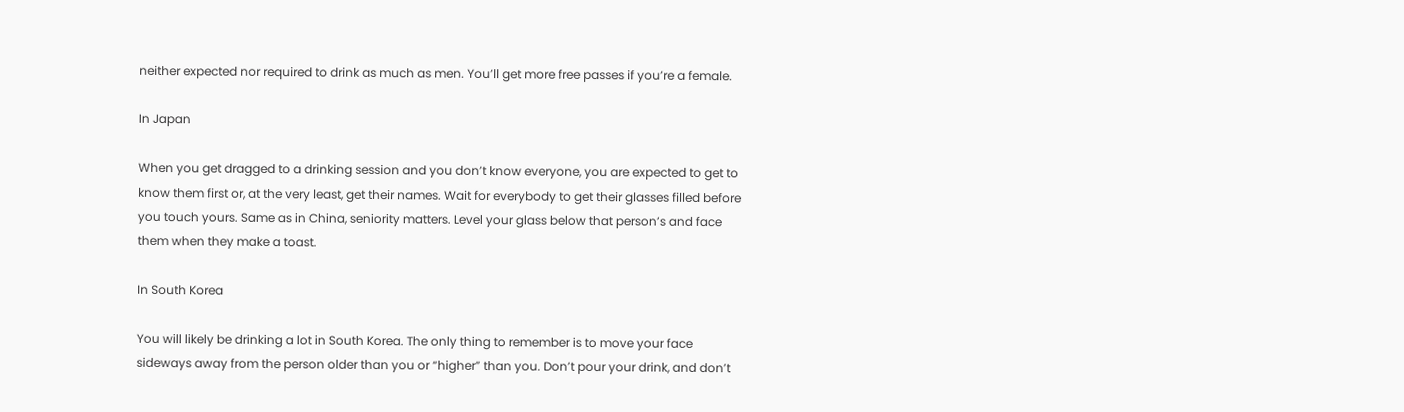neither expected nor required to drink as much as men. You’ll get more free passes if you’re a female.

In Japan

When you get dragged to a drinking session and you don’t know everyone, you are expected to get to know them first or, at the very least, get their names. Wait for everybody to get their glasses filled before you touch yours. Same as in China, seniority matters. Level your glass below that person’s and face them when they make a toast.

In South Korea

You will likely be drinking a lot in South Korea. The only thing to remember is to move your face sideways away from the person older than you or “higher” than you. Don’t pour your drink, and don’t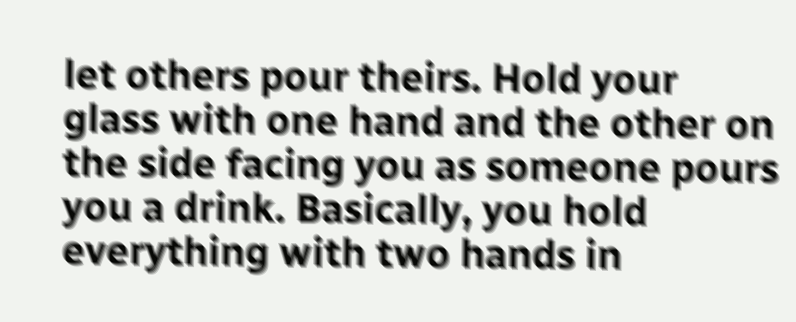let others pour theirs. Hold your glass with one hand and the other on the side facing you as someone pours you a drink. Basically, you hold everything with two hands in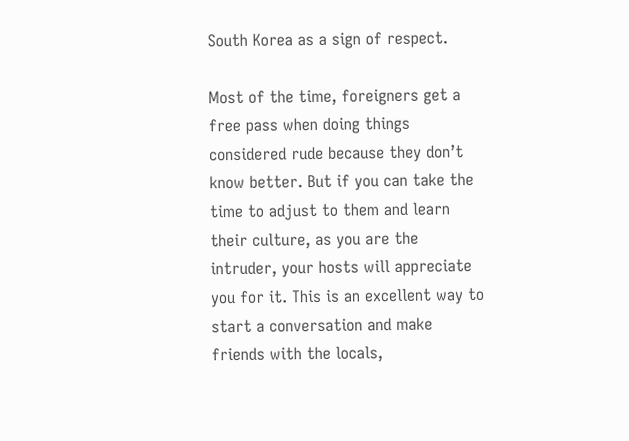South Korea as a sign of respect.

Most of the time, foreigners get a free pass when doing things considered rude because they don’t know better. But if you can take the time to adjust to them and learn their culture, as you are the intruder, your hosts will appreciate you for it. This is an excellent way to start a conversation and make friends with the locals,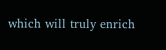which will truly enrich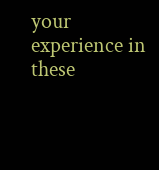your experience in these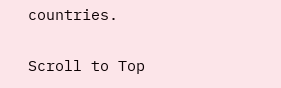countries.

Scroll to Top